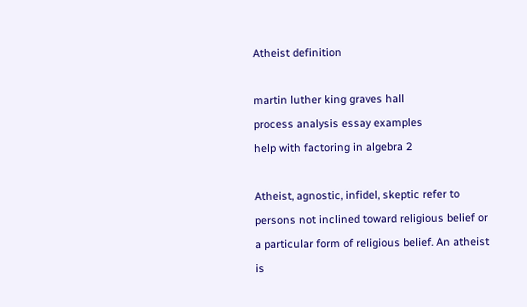Atheist definition

martin luther king graves hall
process analysis essay examples
help with factoring in algebra 2

Atheist, agnostic, infidel, skeptic refer to persons not inclined toward religious belief or a particular form of religious belief. An atheist is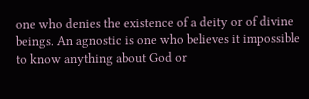one who denies the existence of a deity or of divine beings. An agnostic is one who believes it impossible to know anything about God or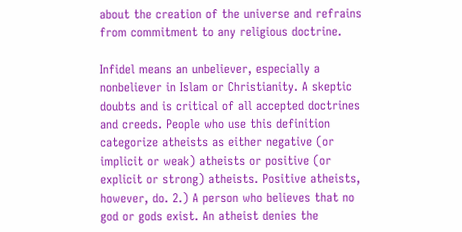about the creation of the universe and refrains from commitment to any religious doctrine.

Infidel means an unbeliever, especially a nonbeliever in Islam or Christianity. A skeptic doubts and is critical of all accepted doctrines and creeds. People who use this definition categorize atheists as either negative (or implicit or weak) atheists or positive (or explicit or strong) atheists. Positive atheists, however, do. 2.) A person who believes that no god or gods exist. An atheist denies the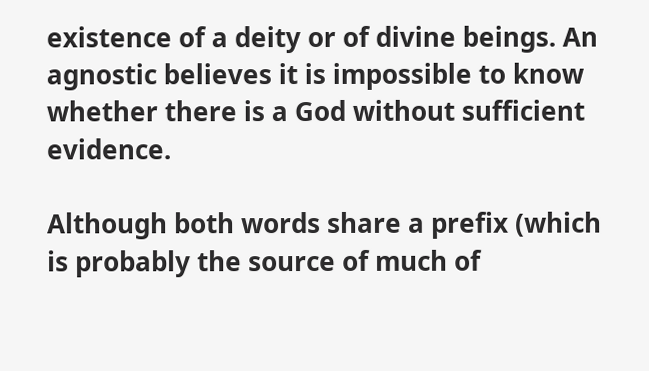existence of a deity or of divine beings. An agnostic believes it is impossible to know whether there is a God without sufficient evidence.

Although both words share a prefix (which is probably the source of much of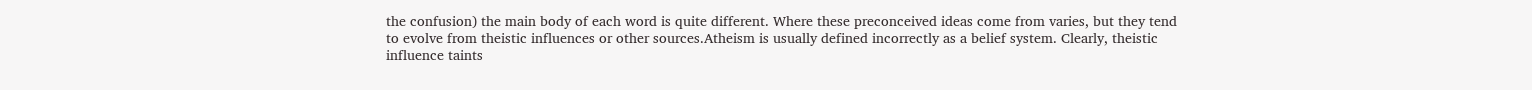the confusion) the main body of each word is quite different. Where these preconceived ideas come from varies, but they tend to evolve from theistic influences or other sources.Atheism is usually defined incorrectly as a belief system. Clearly, theistic influence taints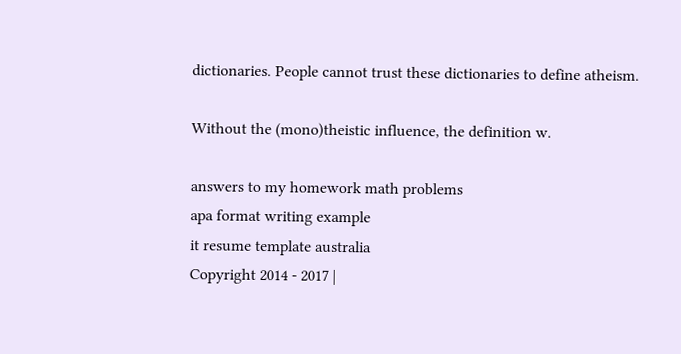dictionaries. People cannot trust these dictionaries to define atheism.

Without the (mono)theistic influence, the definition w.

answers to my homework math problems
apa format writing example
it resume template australia
Copyright 2014 - 2017 |